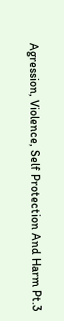Agression, Violence, Self Protection And Harm Pt.3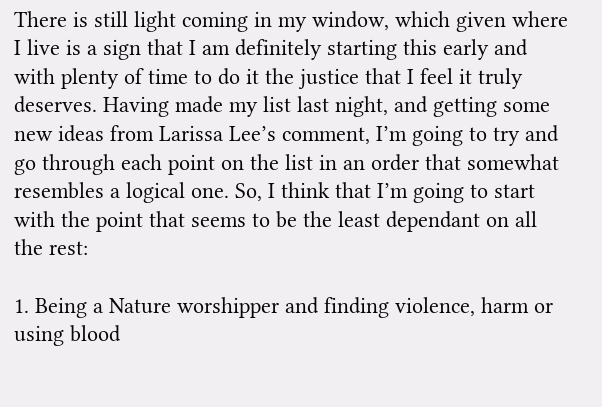There is still light coming in my window, which given where I live is a sign that I am definitely starting this early and with plenty of time to do it the justice that I feel it truly deserves. Having made my list last night, and getting some new ideas from Larissa Lee’s comment, I’m going to try and go through each point on the list in an order that somewhat resembles a logical one. So, I think that I’m going to start with the point that seems to be the least dependant on all the rest:

1. Being a Nature worshipper and finding violence, harm or using blood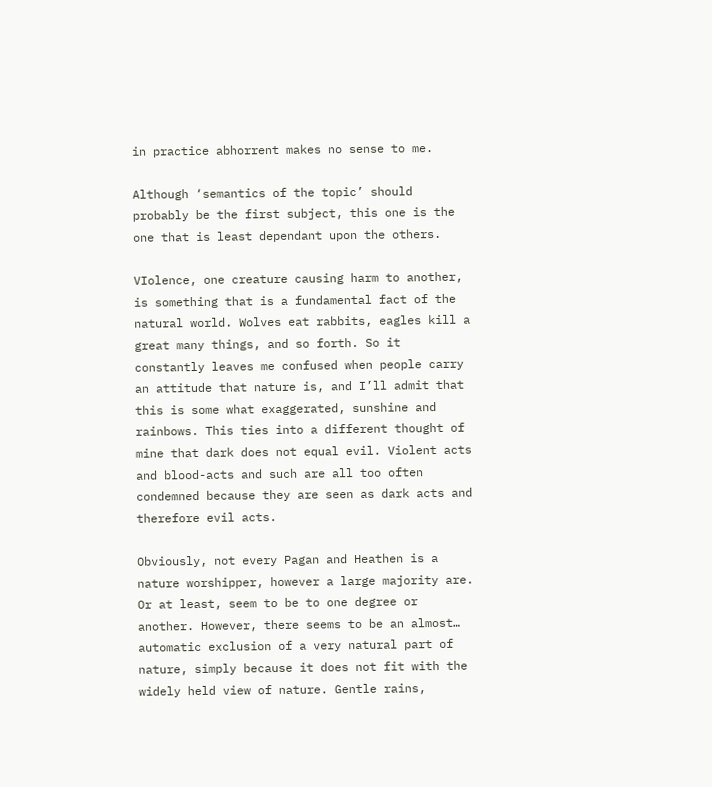in practice abhorrent makes no sense to me.

Although ‘semantics of the topic’ should probably be the first subject, this one is the one that is least dependant upon the others.

VIolence, one creature causing harm to another, is something that is a fundamental fact of the natural world. Wolves eat rabbits, eagles kill a great many things, and so forth. So it constantly leaves me confused when people carry an attitude that nature is, and I’ll admit that this is some what exaggerated, sunshine and rainbows. This ties into a different thought of mine that dark does not equal evil. Violent acts and blood-acts and such are all too often condemned because they are seen as dark acts and therefore evil acts.

Obviously, not every Pagan and Heathen is a nature worshipper, however a large majority are. Or at least, seem to be to one degree or another. However, there seems to be an almost… automatic exclusion of a very natural part of nature, simply because it does not fit with the widely held view of nature. Gentle rains,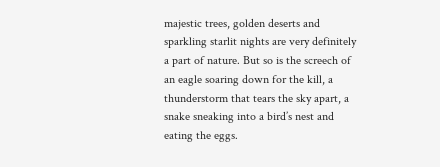majestic trees, golden deserts and sparkling starlit nights are very definitely a part of nature. But so is the screech of an eagle soaring down for the kill, a thunderstorm that tears the sky apart, a snake sneaking into a bird’s nest and eating the eggs.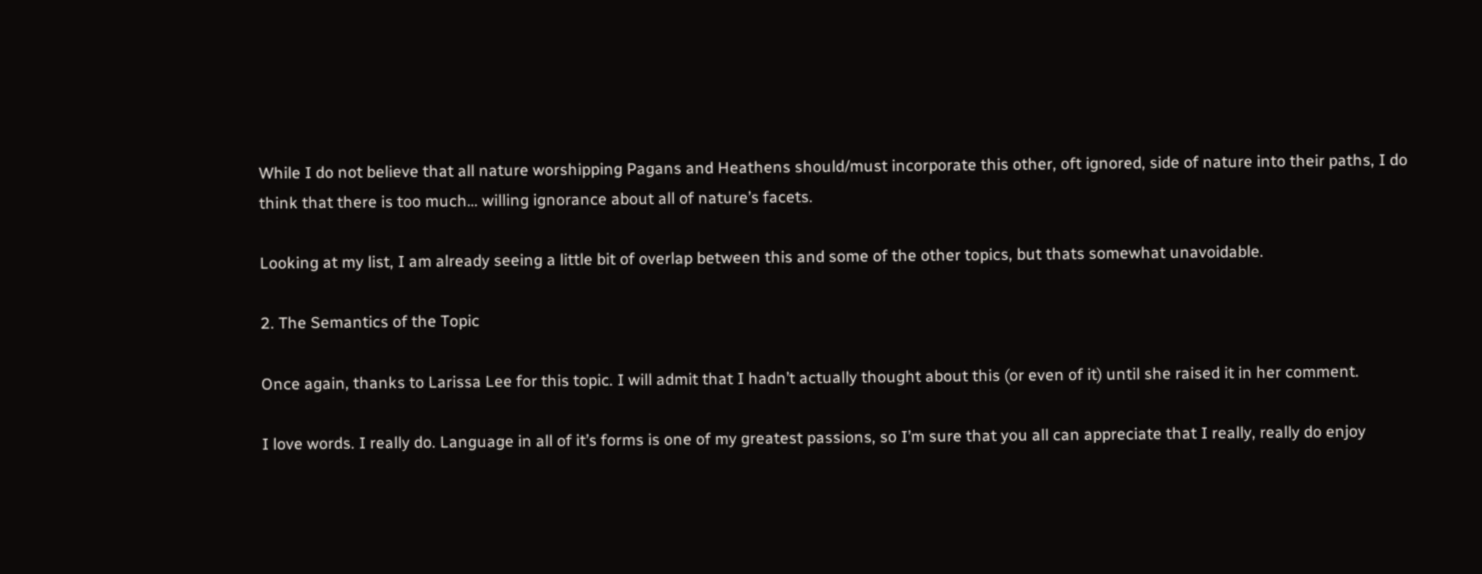While I do not believe that all nature worshipping Pagans and Heathens should/must incorporate this other, oft ignored, side of nature into their paths, I do think that there is too much… willing ignorance about all of nature’s facets.

Looking at my list, I am already seeing a little bit of overlap between this and some of the other topics, but thats somewhat unavoidable.

2. The Semantics of the Topic

Once again, thanks to Larissa Lee for this topic. I will admit that I hadn’t actually thought about this (or even of it) until she raised it in her comment.

I love words. I really do. Language in all of it’s forms is one of my greatest passions, so I’m sure that you all can appreciate that I really, really do enjoy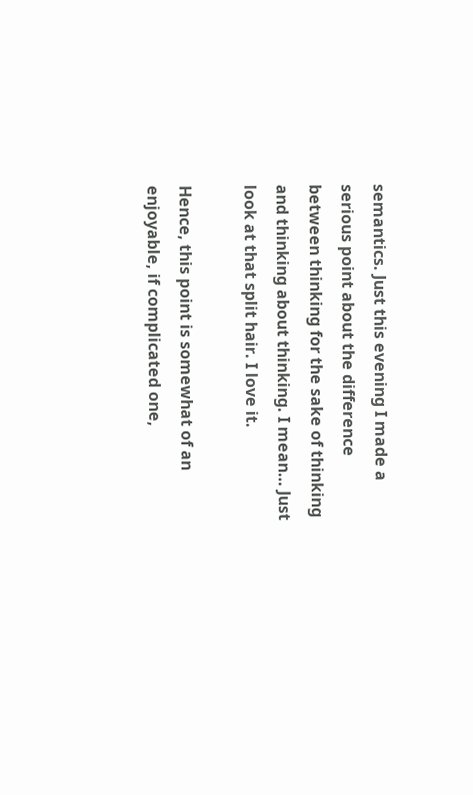semantics. Just this evening I made a serious point about the difference between thinking for the sake of thinking and thinking about thinking. I mean… Just look at that split hair. I love it.

Hence, this point is somewhat of an enjoyable, if complicated one,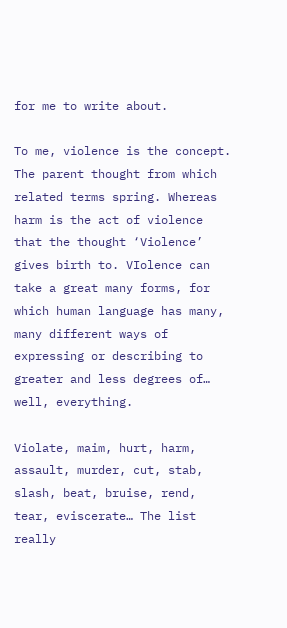for me to write about.

To me, violence is the concept. The parent thought from which related terms spring. Whereas harm is the act of violence that the thought ‘Violence’ gives birth to. VIolence can take a great many forms, for which human language has many, many different ways of expressing or describing to greater and less degrees of… well, everything.

Violate, maim, hurt, harm, assault, murder, cut, stab, slash, beat, bruise, rend, tear, eviscerate… The list really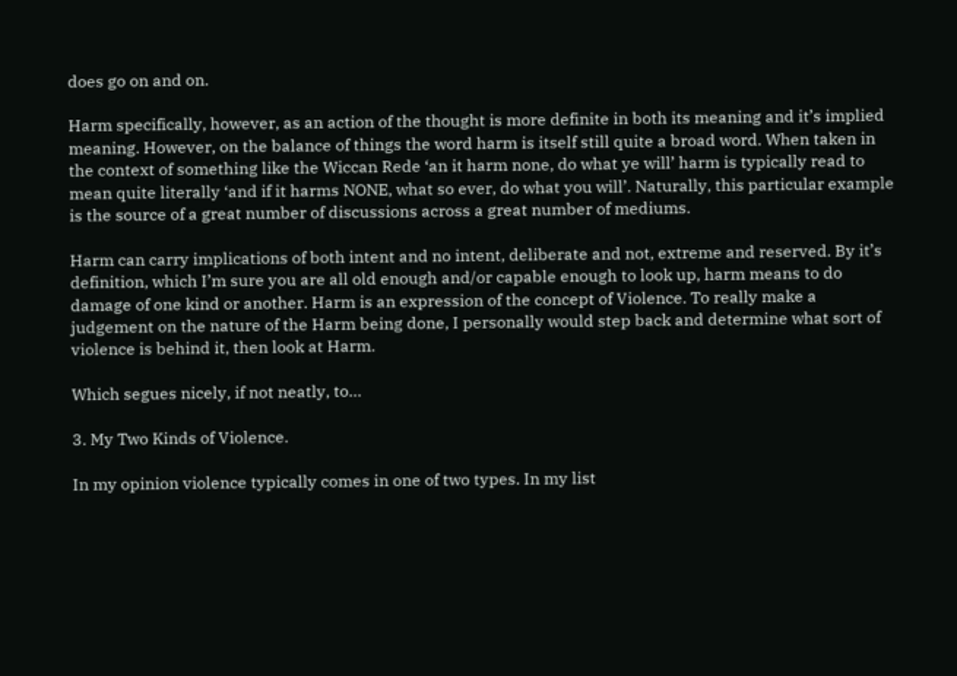does go on and on.

Harm specifically, however, as an action of the thought is more definite in both its meaning and it’s implied meaning. However, on the balance of things the word harm is itself still quite a broad word. When taken in the context of something like the Wiccan Rede ‘an it harm none, do what ye will’ harm is typically read to mean quite literally ‘and if it harms NONE, what so ever, do what you will’. Naturally, this particular example is the source of a great number of discussions across a great number of mediums.

Harm can carry implications of both intent and no intent, deliberate and not, extreme and reserved. By it’s definition, which I’m sure you are all old enough and/or capable enough to look up, harm means to do damage of one kind or another. Harm is an expression of the concept of Violence. To really make a judgement on the nature of the Harm being done, I personally would step back and determine what sort of violence is behind it, then look at Harm.

Which segues nicely, if not neatly, to…

3. My Two Kinds of Violence.

In my opinion violence typically comes in one of two types. In my list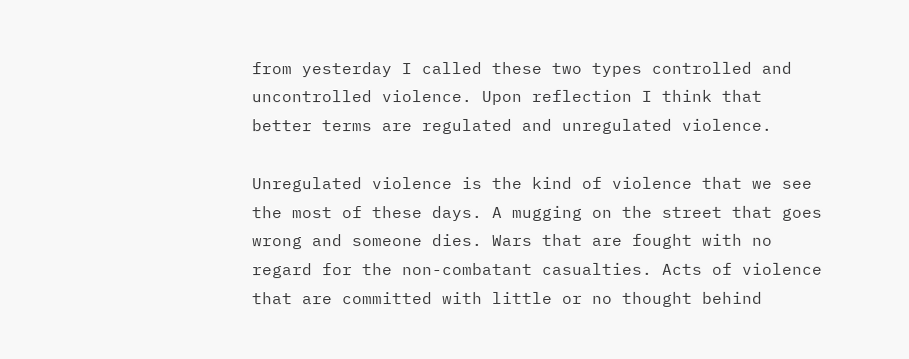from yesterday I called these two types controlled and uncontrolled violence. Upon reflection I think that better terms are regulated and unregulated violence.

Unregulated violence is the kind of violence that we see the most of these days. A mugging on the street that goes wrong and someone dies. Wars that are fought with no regard for the non-combatant casualties. Acts of violence that are committed with little or no thought behind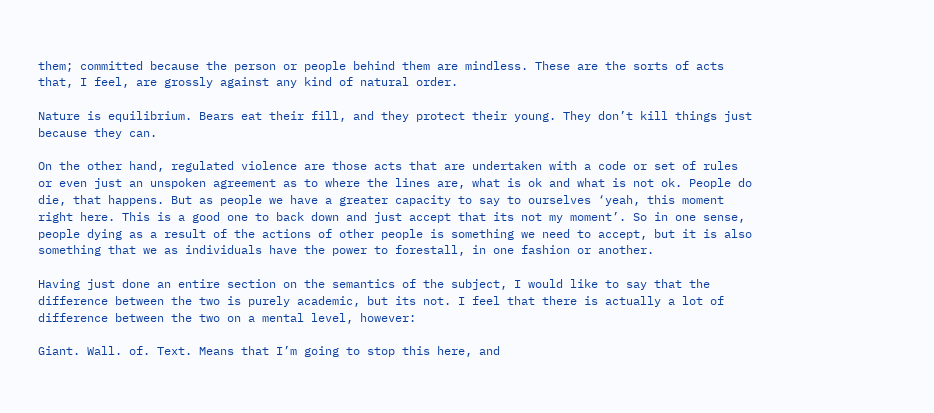them; committed because the person or people behind them are mindless. These are the sorts of acts that, I feel, are grossly against any kind of natural order.

Nature is equilibrium. Bears eat their fill, and they protect their young. They don’t kill things just because they can.

On the other hand, regulated violence are those acts that are undertaken with a code or set of rules or even just an unspoken agreement as to where the lines are, what is ok and what is not ok. People do die, that happens. But as people we have a greater capacity to say to ourselves ‘yeah, this moment right here. This is a good one to back down and just accept that its not my moment’. So in one sense, people dying as a result of the actions of other people is something we need to accept, but it is also something that we as individuals have the power to forestall, in one fashion or another.

Having just done an entire section on the semantics of the subject, I would like to say that the difference between the two is purely academic, but its not. I feel that there is actually a lot of difference between the two on a mental level, however:

Giant. Wall. of. Text. Means that I’m going to stop this here, and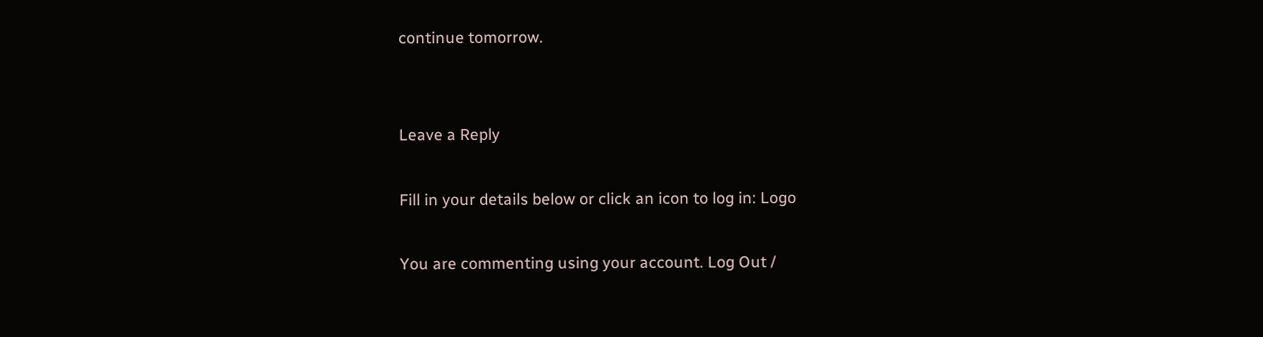continue tomorrow.


Leave a Reply

Fill in your details below or click an icon to log in: Logo

You are commenting using your account. Log Out /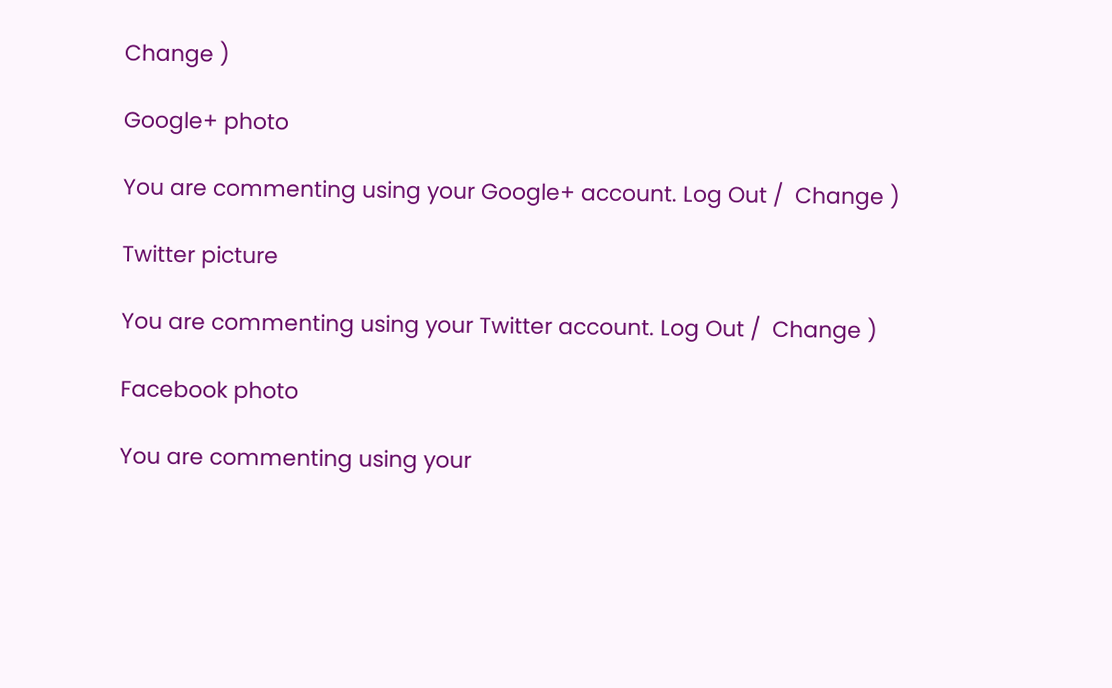Change )

Google+ photo

You are commenting using your Google+ account. Log Out /  Change )

Twitter picture

You are commenting using your Twitter account. Log Out /  Change )

Facebook photo

You are commenting using your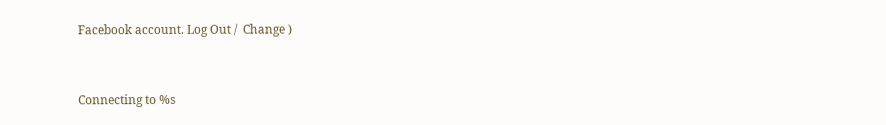Facebook account. Log Out /  Change )


Connecting to %s